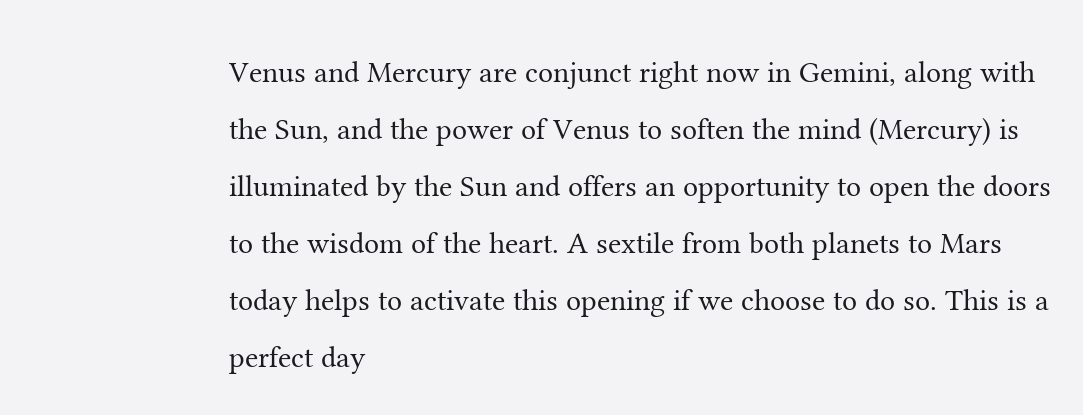Venus and Mercury are conjunct right now in Gemini, along with the Sun, and the power of Venus to soften the mind (Mercury) is illuminated by the Sun and offers an opportunity to open the doors to the wisdom of the heart. A sextile from both planets to Mars today helps to activate this opening if we choose to do so. This is a perfect day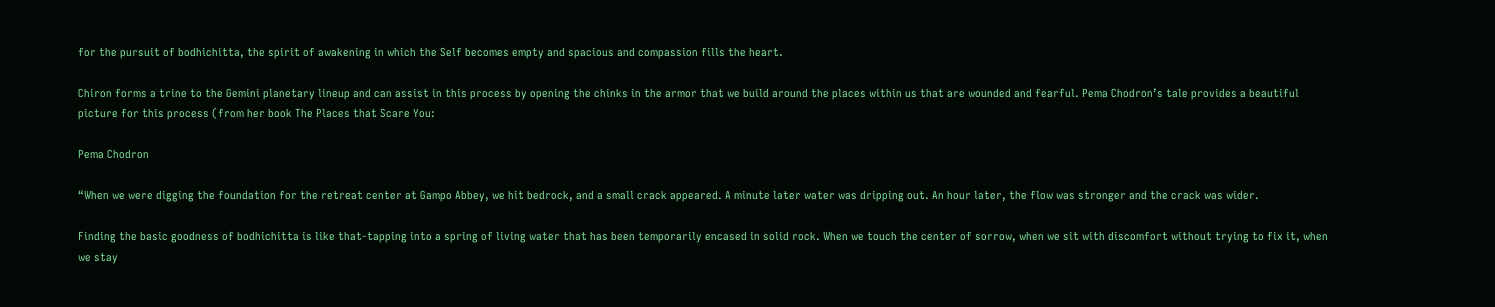for the pursuit of bodhichitta, the spirit of awakening in which the Self becomes empty and spacious and compassion fills the heart.

Chiron forms a trine to the Gemini planetary lineup and can assist in this process by opening the chinks in the armor that we build around the places within us that are wounded and fearful. Pema Chodron’s tale provides a beautiful picture for this process (from her book The Places that Scare You:

Pema Chodron

“When we were digging the foundation for the retreat center at Gampo Abbey, we hit bedrock, and a small crack appeared. A minute later water was dripping out. An hour later, the flow was stronger and the crack was wider.

Finding the basic goodness of bodhichitta is like that-tapping into a spring of living water that has been temporarily encased in solid rock. When we touch the center of sorrow, when we sit with discomfort without trying to fix it, when we stay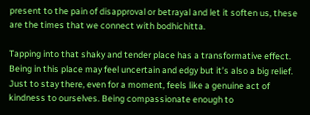present to the pain of disapproval or betrayal and let it soften us, these are the times that we connect with bodhichitta.

Tapping into that shaky and tender place has a transformative effect. Being in this place may feel uncertain and edgy but it’s also a big relief. Just to stay there, even for a moment, feels like a genuine act of kindness to ourselves. Being compassionate enough to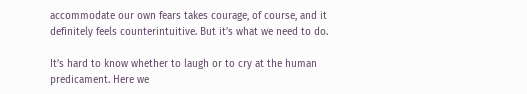accommodate our own fears takes courage, of course, and it definitely feels counterintuitive. But it’s what we need to do.

It’s hard to know whether to laugh or to cry at the human predicament. Here we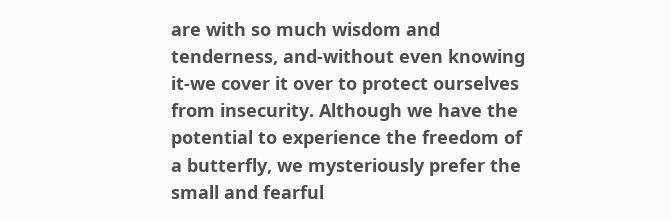are with so much wisdom and tenderness, and-without even knowing it-we cover it over to protect ourselves from insecurity. Although we have the potential to experience the freedom of a butterfly, we mysteriously prefer the small and fearful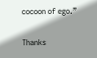cocoon of ego.”

Thanks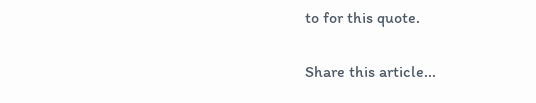to for this quote.

Share this article...